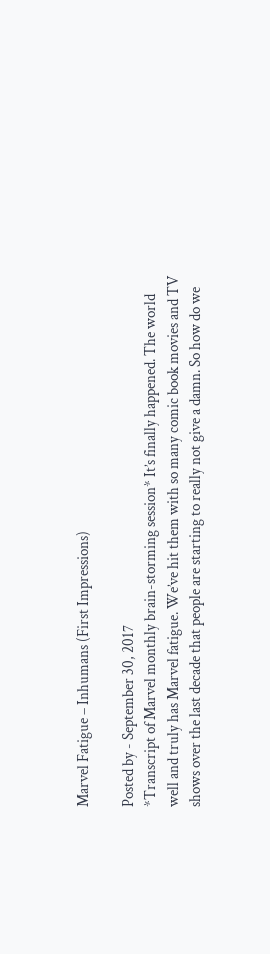Marvel Fatigue – Inhumans (First Impressions)

Posted by - September 30, 2017
*Transcript of Marvel monthly brain-storming session* It’s finally happened. The world well and truly has Marvel fatigue. We’ve hit them with so many comic book movies and TV shows over the last decade that people are starting to really not give a damn. So how do we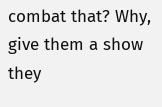combat that? Why, give them a show they